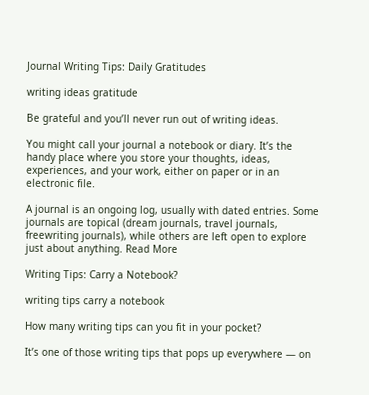Journal Writing Tips: Daily Gratitudes

writing ideas gratitude

Be grateful and you’ll never run out of writing ideas.

You might call your journal a notebook or diary. It’s the handy place where you store your thoughts, ideas, experiences, and your work, either on paper or in an electronic file.

A journal is an ongoing log, usually with dated entries. Some journals are topical (dream journals, travel journals, freewriting journals), while others are left open to explore just about anything. Read More

Writing Tips: Carry a Notebook?

writing tips carry a notebook

How many writing tips can you fit in your pocket?

It’s one of those writing tips that pops up everywhere — on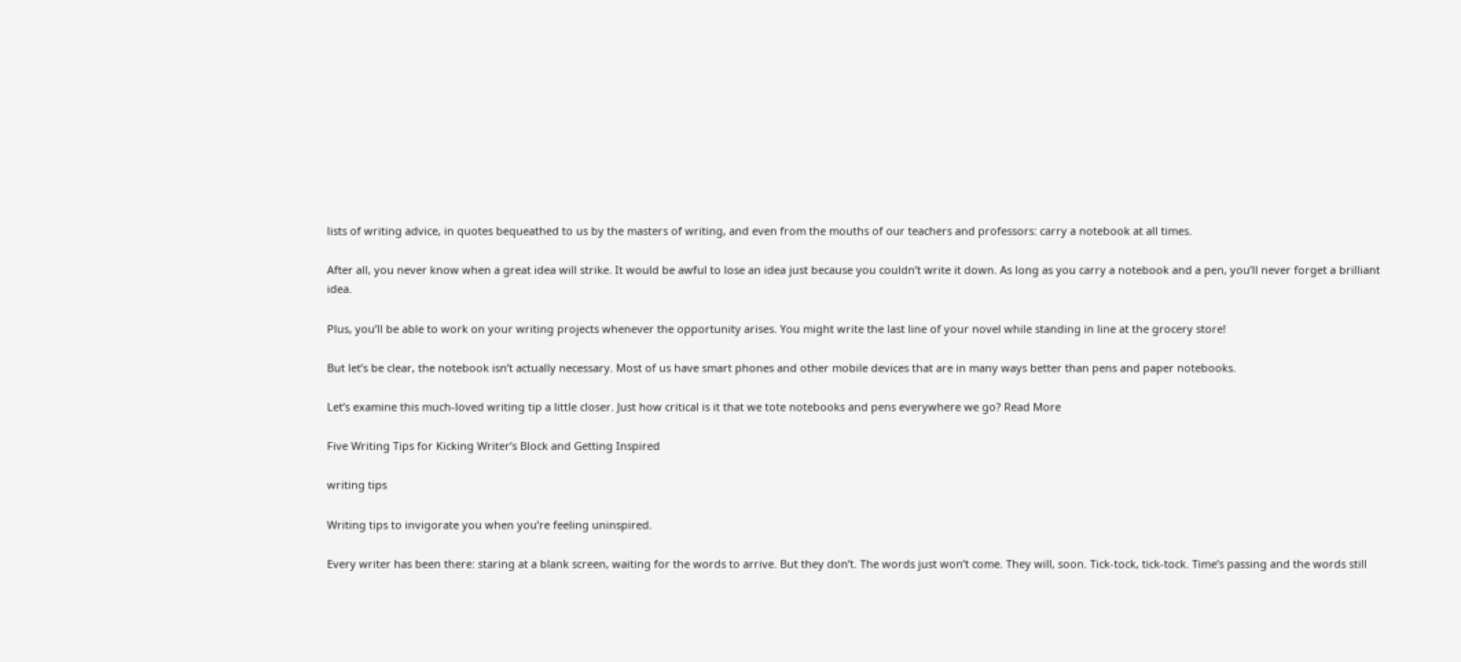lists of writing advice, in quotes bequeathed to us by the masters of writing, and even from the mouths of our teachers and professors: carry a notebook at all times.

After all, you never know when a great idea will strike. It would be awful to lose an idea just because you couldn’t write it down. As long as you carry a notebook and a pen, you’ll never forget a brilliant idea.

Plus, you’ll be able to work on your writing projects whenever the opportunity arises. You might write the last line of your novel while standing in line at the grocery store!

But let’s be clear, the notebook isn’t actually necessary. Most of us have smart phones and other mobile devices that are in many ways better than pens and paper notebooks.

Let’s examine this much-loved writing tip a little closer. Just how critical is it that we tote notebooks and pens everywhere we go? Read More

Five Writing Tips for Kicking Writer’s Block and Getting Inspired

writing tips

Writing tips to invigorate you when you’re feeling uninspired.

Every writer has been there: staring at a blank screen, waiting for the words to arrive. But they don’t. The words just won’t come. They will, soon. Tick-tock, tick-tock. Time’s passing and the words still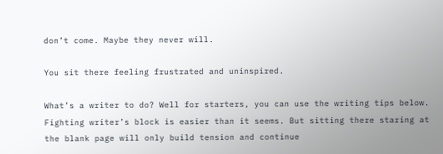don’t come. Maybe they never will.

You sit there feeling frustrated and uninspired.

What’s a writer to do? Well for starters, you can use the writing tips below. Fighting writer’s block is easier than it seems. But sitting there staring at the blank page will only build tension and continue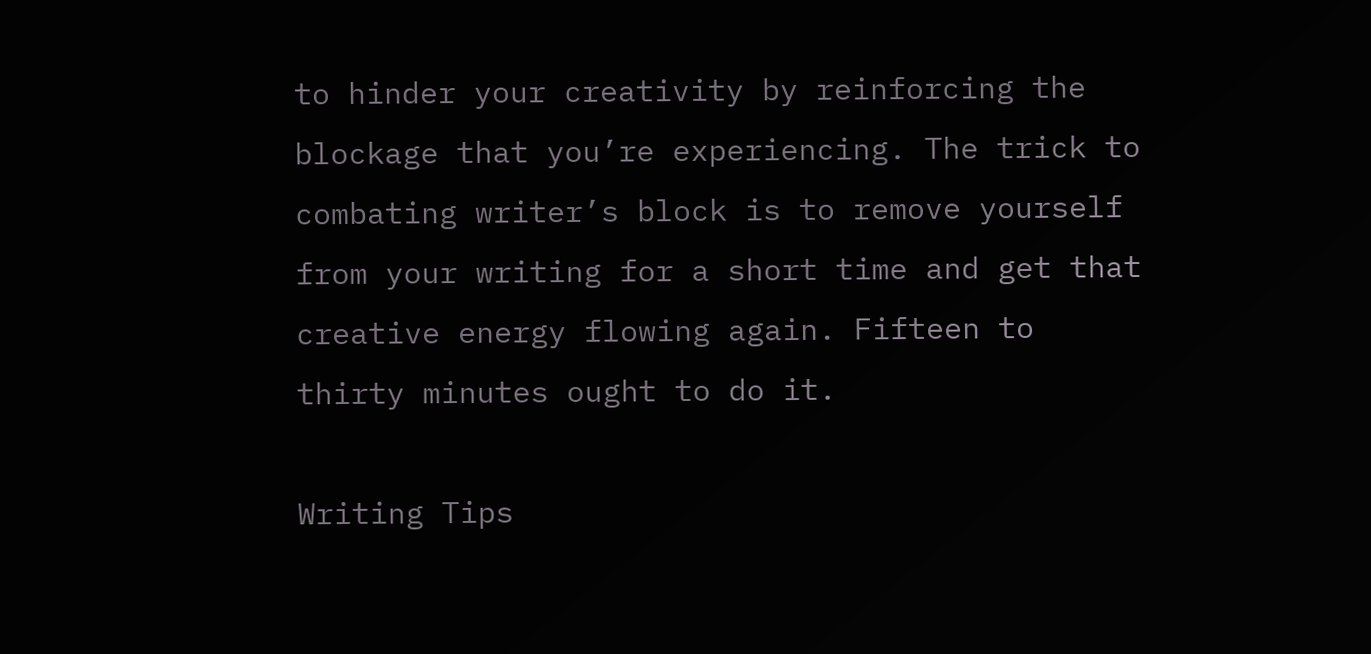to hinder your creativity by reinforcing the blockage that you’re experiencing. The trick to combating writer’s block is to remove yourself from your writing for a short time and get that creative energy flowing again. Fifteen to thirty minutes ought to do it.

Writing Tips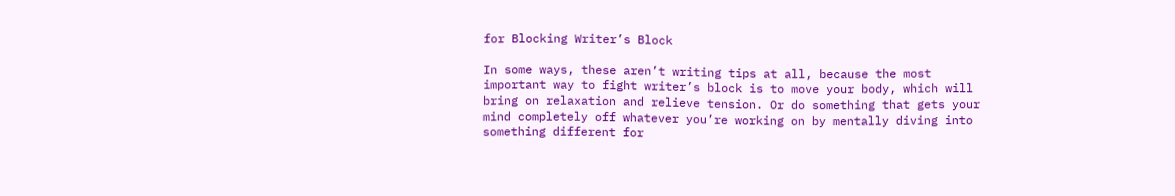for Blocking Writer’s Block

In some ways, these aren’t writing tips at all, because the most important way to fight writer’s block is to move your body, which will bring on relaxation and relieve tension. Or do something that gets your mind completely off whatever you’re working on by mentally diving into something different for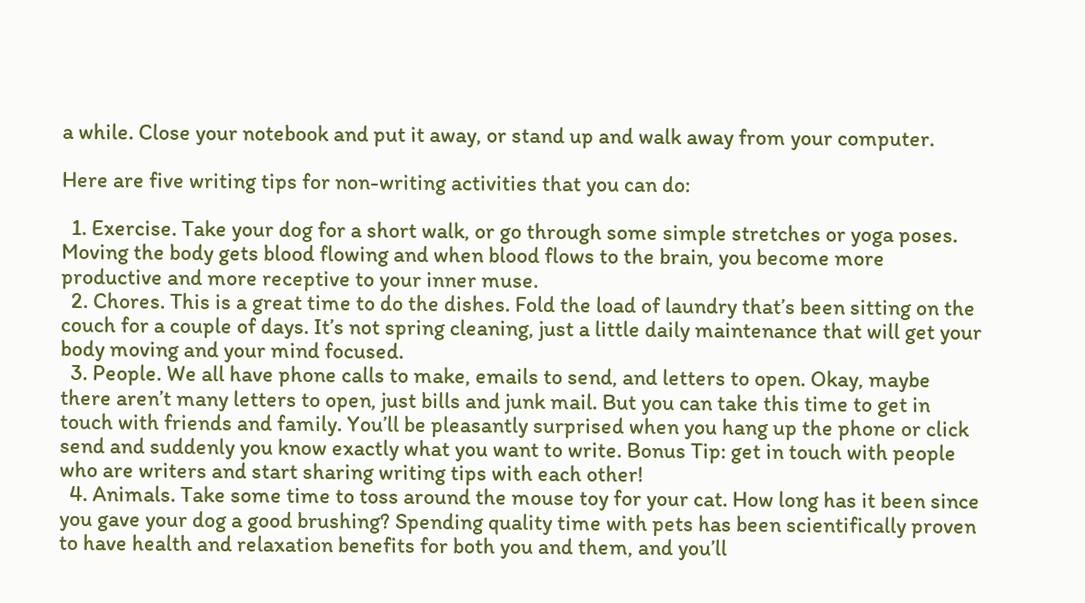a while. Close your notebook and put it away, or stand up and walk away from your computer.

Here are five writing tips for non-writing activities that you can do:

  1. Exercise. Take your dog for a short walk, or go through some simple stretches or yoga poses. Moving the body gets blood flowing and when blood flows to the brain, you become more productive and more receptive to your inner muse.
  2. Chores. This is a great time to do the dishes. Fold the load of laundry that’s been sitting on the couch for a couple of days. It’s not spring cleaning, just a little daily maintenance that will get your body moving and your mind focused.
  3. People. We all have phone calls to make, emails to send, and letters to open. Okay, maybe there aren’t many letters to open, just bills and junk mail. But you can take this time to get in touch with friends and family. You’ll be pleasantly surprised when you hang up the phone or click send and suddenly you know exactly what you want to write. Bonus Tip: get in touch with people who are writers and start sharing writing tips with each other!
  4. Animals. Take some time to toss around the mouse toy for your cat. How long has it been since you gave your dog a good brushing? Spending quality time with pets has been scientifically proven to have health and relaxation benefits for both you and them, and you’ll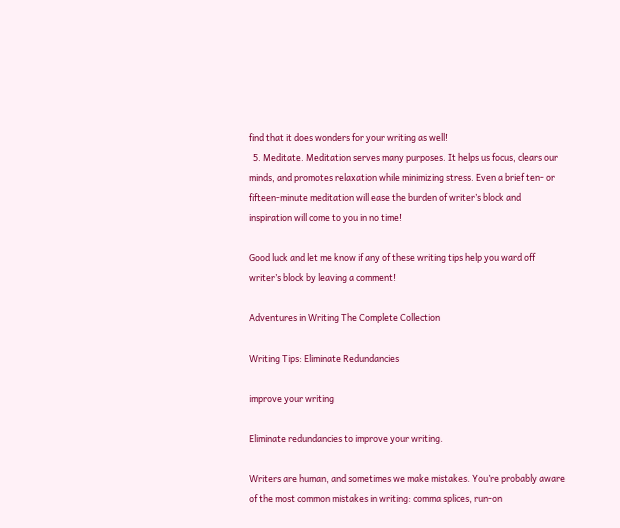find that it does wonders for your writing as well!
  5. Meditate. Meditation serves many purposes. It helps us focus, clears our minds, and promotes relaxation while minimizing stress. Even a brief ten- or fifteen-minute meditation will ease the burden of writer’s block and inspiration will come to you in no time!

Good luck and let me know if any of these writing tips help you ward off writer’s block by leaving a comment!

Adventures in Writing The Complete Collection

Writing Tips: Eliminate Redundancies

improve your writing

Eliminate redundancies to improve your writing.

Writers are human, and sometimes we make mistakes. You’re probably aware of the most common mistakes in writing: comma splices, run-on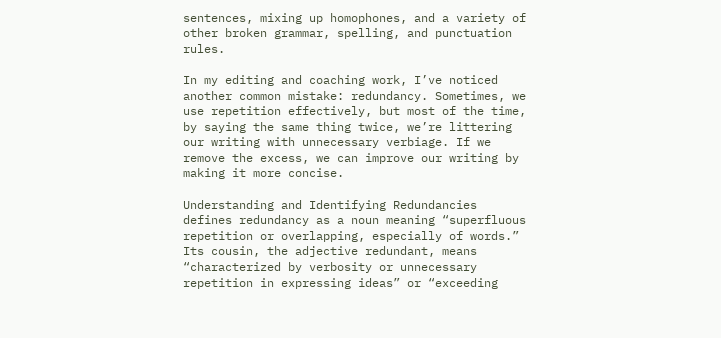sentences, mixing up homophones, and a variety of other broken grammar, spelling, and punctuation rules.

In my editing and coaching work, I’ve noticed another common mistake: redundancy. Sometimes, we use repetition effectively, but most of the time, by saying the same thing twice, we’re littering our writing with unnecessary verbiage. If we remove the excess, we can improve our writing by making it more concise.

Understanding and Identifying Redundancies defines redundancy as a noun meaning “superfluous repetition or overlapping, especially of words.” Its cousin, the adjective redundant, means “characterized by verbosity or unnecessary repetition in expressing ideas” or “exceeding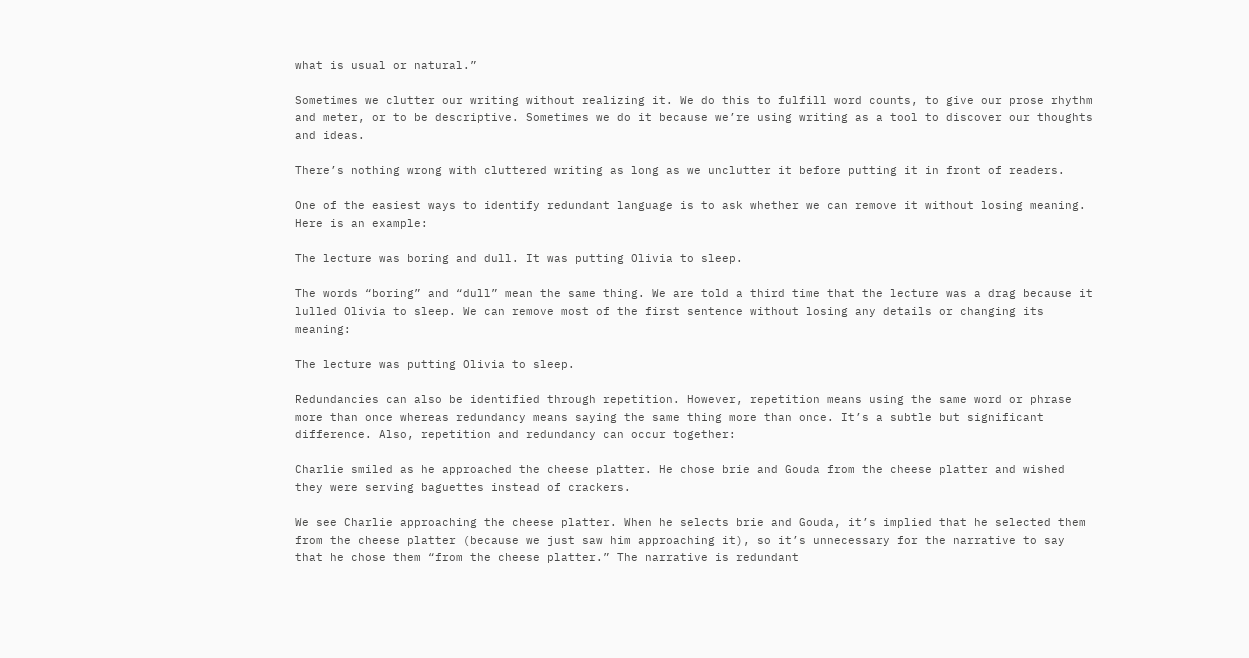what is usual or natural.”

Sometimes we clutter our writing without realizing it. We do this to fulfill word counts, to give our prose rhythm and meter, or to be descriptive. Sometimes we do it because we’re using writing as a tool to discover our thoughts and ideas.

There’s nothing wrong with cluttered writing as long as we unclutter it before putting it in front of readers.

One of the easiest ways to identify redundant language is to ask whether we can remove it without losing meaning. Here is an example:

The lecture was boring and dull. It was putting Olivia to sleep.

The words “boring” and “dull” mean the same thing. We are told a third time that the lecture was a drag because it lulled Olivia to sleep. We can remove most of the first sentence without losing any details or changing its meaning:

The lecture was putting Olivia to sleep.

Redundancies can also be identified through repetition. However, repetition means using the same word or phrase more than once whereas redundancy means saying the same thing more than once. It’s a subtle but significant difference. Also, repetition and redundancy can occur together:

Charlie smiled as he approached the cheese platter. He chose brie and Gouda from the cheese platter and wished they were serving baguettes instead of crackers.

We see Charlie approaching the cheese platter. When he selects brie and Gouda, it’s implied that he selected them from the cheese platter (because we just saw him approaching it), so it’s unnecessary for the narrative to say that he chose them “from the cheese platter.” The narrative is redundant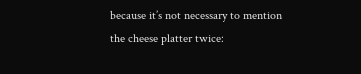because it’s not necessary to mention the cheese platter twice: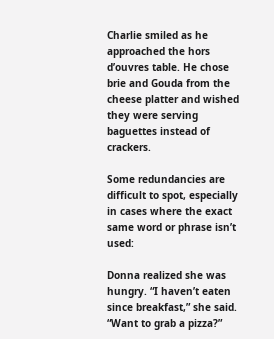Charlie smiled as he approached the hors d’ouvres table. He chose brie and Gouda from the cheese platter and wished they were serving baguettes instead of crackers.

Some redundancies are difficult to spot, especially in cases where the exact same word or phrase isn’t used:

Donna realized she was hungry. “I haven’t eaten since breakfast,” she said. “Want to grab a pizza?”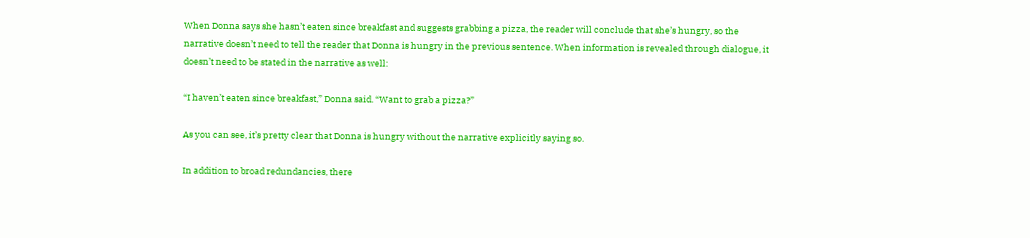When Donna says she hasn’t eaten since breakfast and suggests grabbing a pizza, the reader will conclude that she’s hungry, so the narrative doesn’t need to tell the reader that Donna is hungry in the previous sentence. When information is revealed through dialogue, it doesn’t need to be stated in the narrative as well:

“I haven’t eaten since breakfast,” Donna said. “Want to grab a pizza?”

As you can see, it’s pretty clear that Donna is hungry without the narrative explicitly saying so.

In addition to broad redundancies, there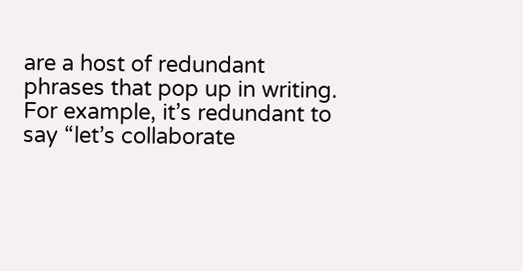are a host of redundant phrases that pop up in writing. For example, it’s redundant to say “let’s collaborate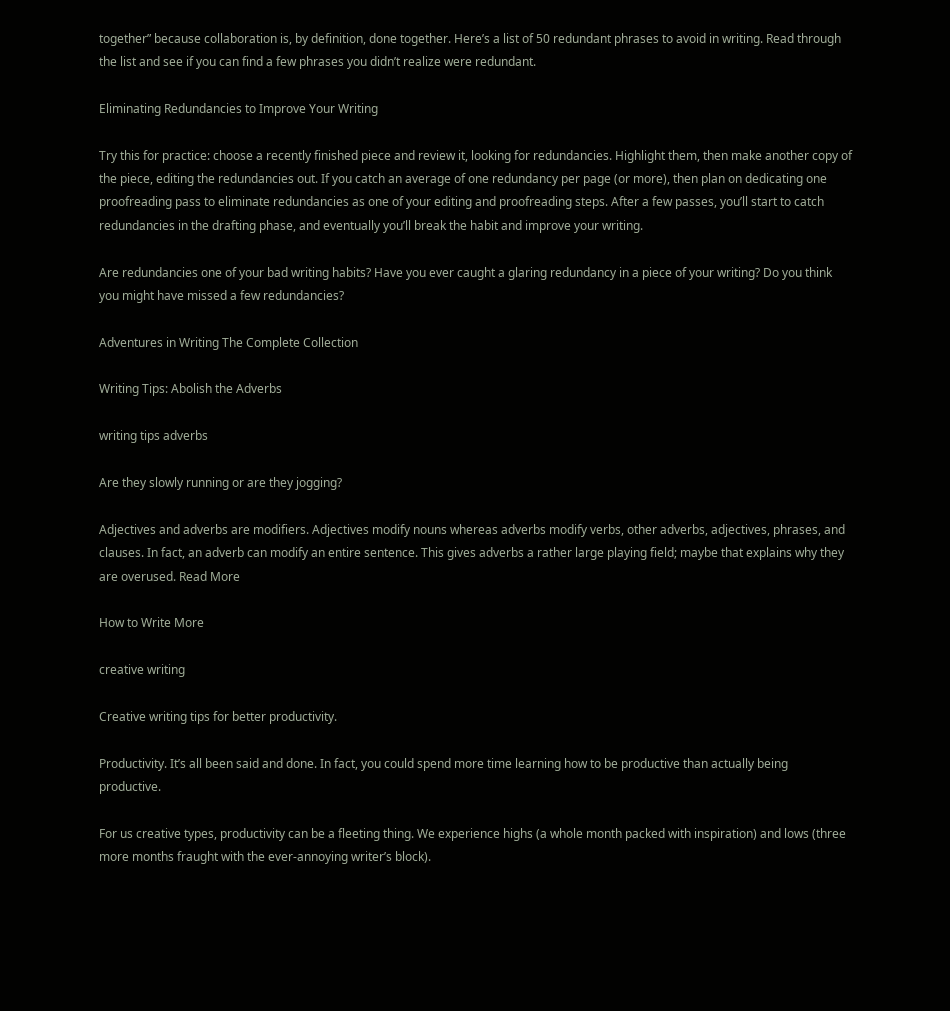together” because collaboration is, by definition, done together. Here’s a list of 50 redundant phrases to avoid in writing. Read through the list and see if you can find a few phrases you didn’t realize were redundant.

Eliminating Redundancies to Improve Your Writing

Try this for practice: choose a recently finished piece and review it, looking for redundancies. Highlight them, then make another copy of the piece, editing the redundancies out. If you catch an average of one redundancy per page (or more), then plan on dedicating one proofreading pass to eliminate redundancies as one of your editing and proofreading steps. After a few passes, you’ll start to catch redundancies in the drafting phase, and eventually you’ll break the habit and improve your writing.

Are redundancies one of your bad writing habits? Have you ever caught a glaring redundancy in a piece of your writing? Do you think you might have missed a few redundancies?

Adventures in Writing The Complete Collection

Writing Tips: Abolish the Adverbs

writing tips adverbs

Are they slowly running or are they jogging?

Adjectives and adverbs are modifiers. Adjectives modify nouns whereas adverbs modify verbs, other adverbs, adjectives, phrases, and clauses. In fact, an adverb can modify an entire sentence. This gives adverbs a rather large playing field; maybe that explains why they are overused. Read More

How to Write More

creative writing

Creative writing tips for better productivity.

Productivity. It’s all been said and done. In fact, you could spend more time learning how to be productive than actually being productive.

For us creative types, productivity can be a fleeting thing. We experience highs (a whole month packed with inspiration) and lows (three more months fraught with the ever-annoying writer’s block).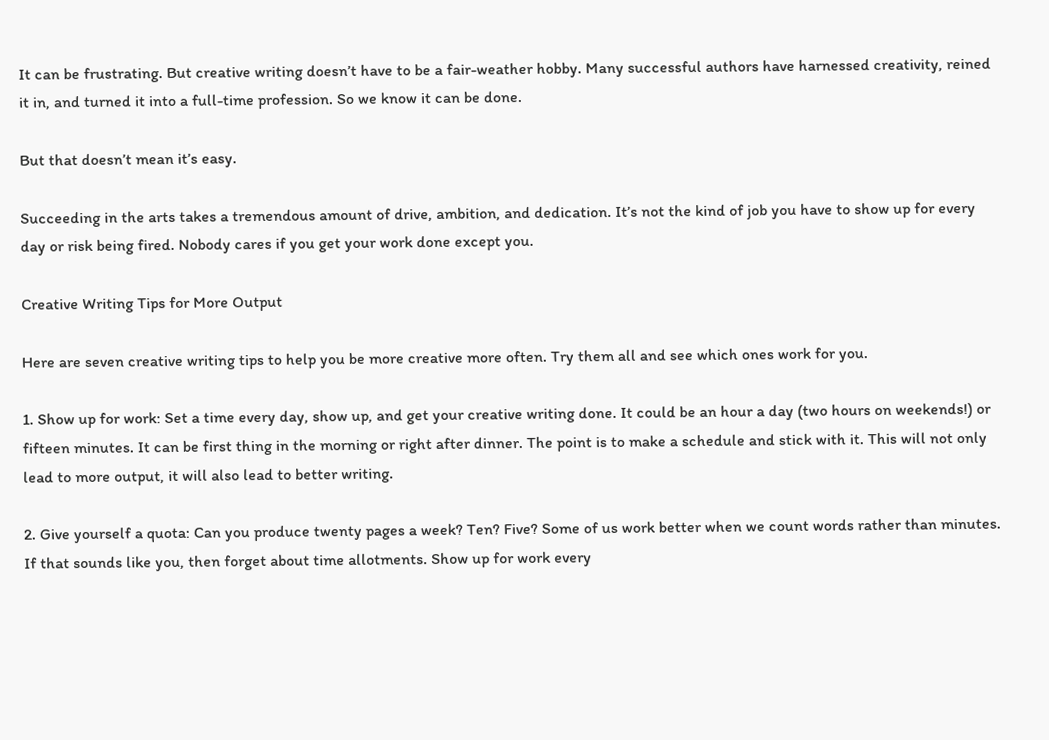It can be frustrating. But creative writing doesn’t have to be a fair-weather hobby. Many successful authors have harnessed creativity, reined it in, and turned it into a full-time profession. So we know it can be done.

But that doesn’t mean it’s easy.

Succeeding in the arts takes a tremendous amount of drive, ambition, and dedication. It’s not the kind of job you have to show up for every day or risk being fired. Nobody cares if you get your work done except you.

Creative Writing Tips for More Output

Here are seven creative writing tips to help you be more creative more often. Try them all and see which ones work for you.

1. Show up for work: Set a time every day, show up, and get your creative writing done. It could be an hour a day (two hours on weekends!) or fifteen minutes. It can be first thing in the morning or right after dinner. The point is to make a schedule and stick with it. This will not only lead to more output, it will also lead to better writing.

2. Give yourself a quota: Can you produce twenty pages a week? Ten? Five? Some of us work better when we count words rather than minutes. If that sounds like you, then forget about time allotments. Show up for work every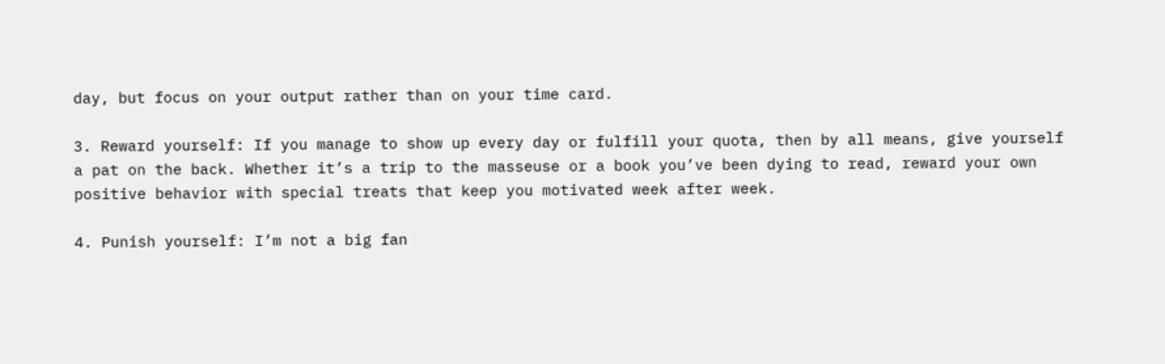day, but focus on your output rather than on your time card.

3. Reward yourself: If you manage to show up every day or fulfill your quota, then by all means, give yourself a pat on the back. Whether it’s a trip to the masseuse or a book you’ve been dying to read, reward your own positive behavior with special treats that keep you motivated week after week.

4. Punish yourself: I’m not a big fan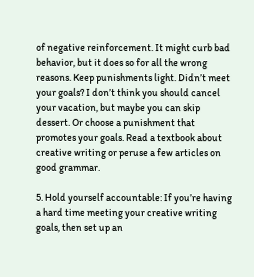of negative reinforcement. It might curb bad behavior, but it does so for all the wrong reasons. Keep punishments light. Didn’t meet your goals? I don’t think you should cancel your vacation, but maybe you can skip dessert. Or choose a punishment that promotes your goals. Read a textbook about creative writing or peruse a few articles on good grammar.

5. Hold yourself accountable: If you’re having a hard time meeting your creative writing goals, then set up an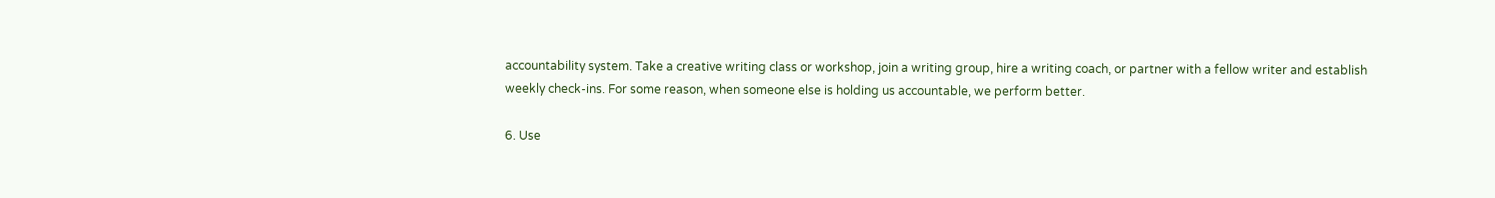accountability system. Take a creative writing class or workshop, join a writing group, hire a writing coach, or partner with a fellow writer and establish weekly check-ins. For some reason, when someone else is holding us accountable, we perform better.

6. Use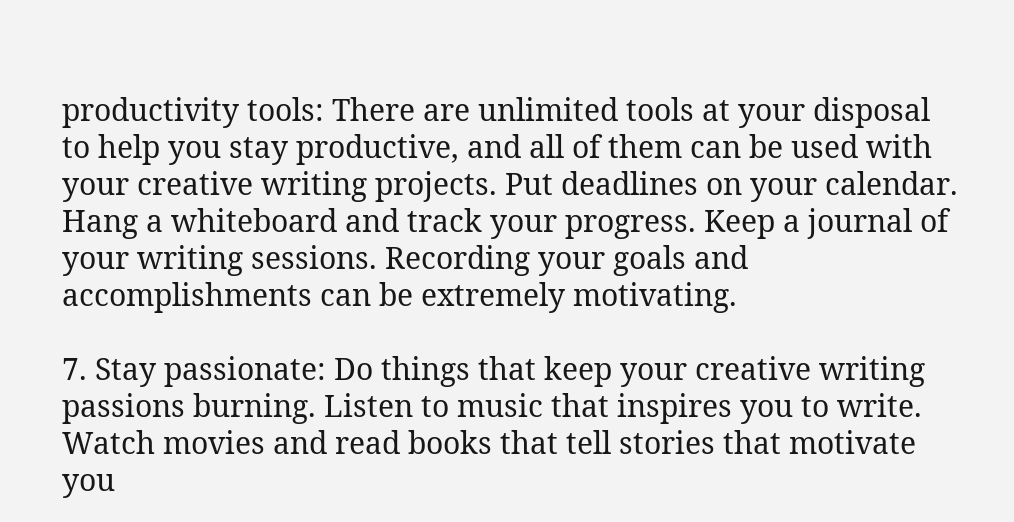productivity tools: There are unlimited tools at your disposal to help you stay productive, and all of them can be used with your creative writing projects. Put deadlines on your calendar. Hang a whiteboard and track your progress. Keep a journal of your writing sessions. Recording your goals and accomplishments can be extremely motivating.

7. Stay passionate: Do things that keep your creative writing passions burning. Listen to music that inspires you to write. Watch movies and read books that tell stories that motivate you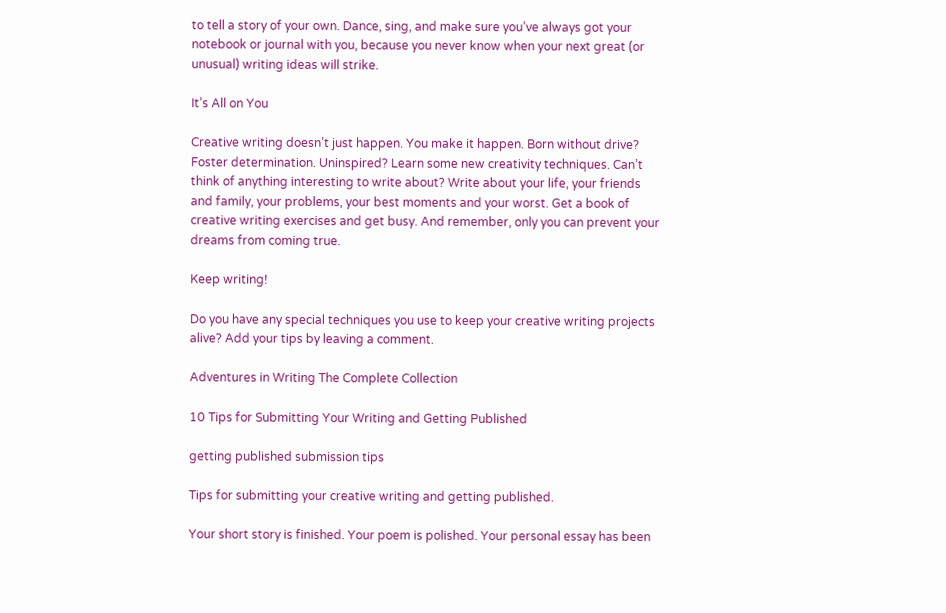to tell a story of your own. Dance, sing, and make sure you’ve always got your notebook or journal with you, because you never know when your next great (or unusual) writing ideas will strike.

It’s All on You

Creative writing doesn’t just happen. You make it happen. Born without drive? Foster determination. Uninspired? Learn some new creativity techniques. Can’t think of anything interesting to write about? Write about your life, your friends and family, your problems, your best moments and your worst. Get a book of creative writing exercises and get busy. And remember, only you can prevent your dreams from coming true.

Keep writing!

Do you have any special techniques you use to keep your creative writing projects alive? Add your tips by leaving a comment.

Adventures in Writing The Complete Collection

10 Tips for Submitting Your Writing and Getting Published

getting published submission tips

Tips for submitting your creative writing and getting published.

Your short story is finished. Your poem is polished. Your personal essay has been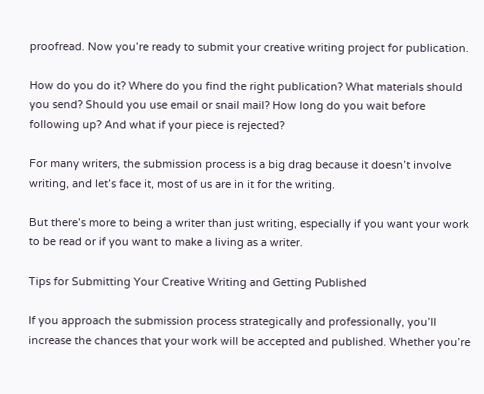proofread. Now you’re ready to submit your creative writing project for publication.

How do you do it? Where do you find the right publication? What materials should you send? Should you use email or snail mail? How long do you wait before following up? And what if your piece is rejected?

For many writers, the submission process is a big drag because it doesn’t involve writing, and let’s face it, most of us are in it for the writing.

But there’s more to being a writer than just writing, especially if you want your work to be read or if you want to make a living as a writer.

Tips for Submitting Your Creative Writing and Getting Published

If you approach the submission process strategically and professionally, you’ll increase the chances that your work will be accepted and published. Whether you’re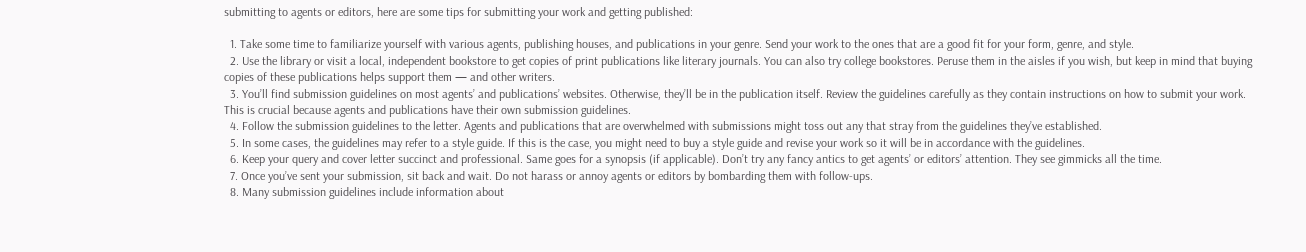submitting to agents or editors, here are some tips for submitting your work and getting published:

  1. Take some time to familiarize yourself with various agents, publishing houses, and publications in your genre. Send your work to the ones that are a good fit for your form, genre, and style.
  2. Use the library or visit a local, independent bookstore to get copies of print publications like literary journals. You can also try college bookstores. Peruse them in the aisles if you wish, but keep in mind that buying copies of these publications helps support them — and other writers.
  3. You’ll find submission guidelines on most agents’ and publications’ websites. Otherwise, they’ll be in the publication itself. Review the guidelines carefully as they contain instructions on how to submit your work. This is crucial because agents and publications have their own submission guidelines.
  4. Follow the submission guidelines to the letter. Agents and publications that are overwhelmed with submissions might toss out any that stray from the guidelines they’ve established.
  5. In some cases, the guidelines may refer to a style guide. If this is the case, you might need to buy a style guide and revise your work so it will be in accordance with the guidelines.
  6. Keep your query and cover letter succinct and professional. Same goes for a synopsis (if applicable). Don’t try any fancy antics to get agents’ or editors’ attention. They see gimmicks all the time.
  7. Once you’ve sent your submission, sit back and wait. Do not harass or annoy agents or editors by bombarding them with follow-ups.
  8. Many submission guidelines include information about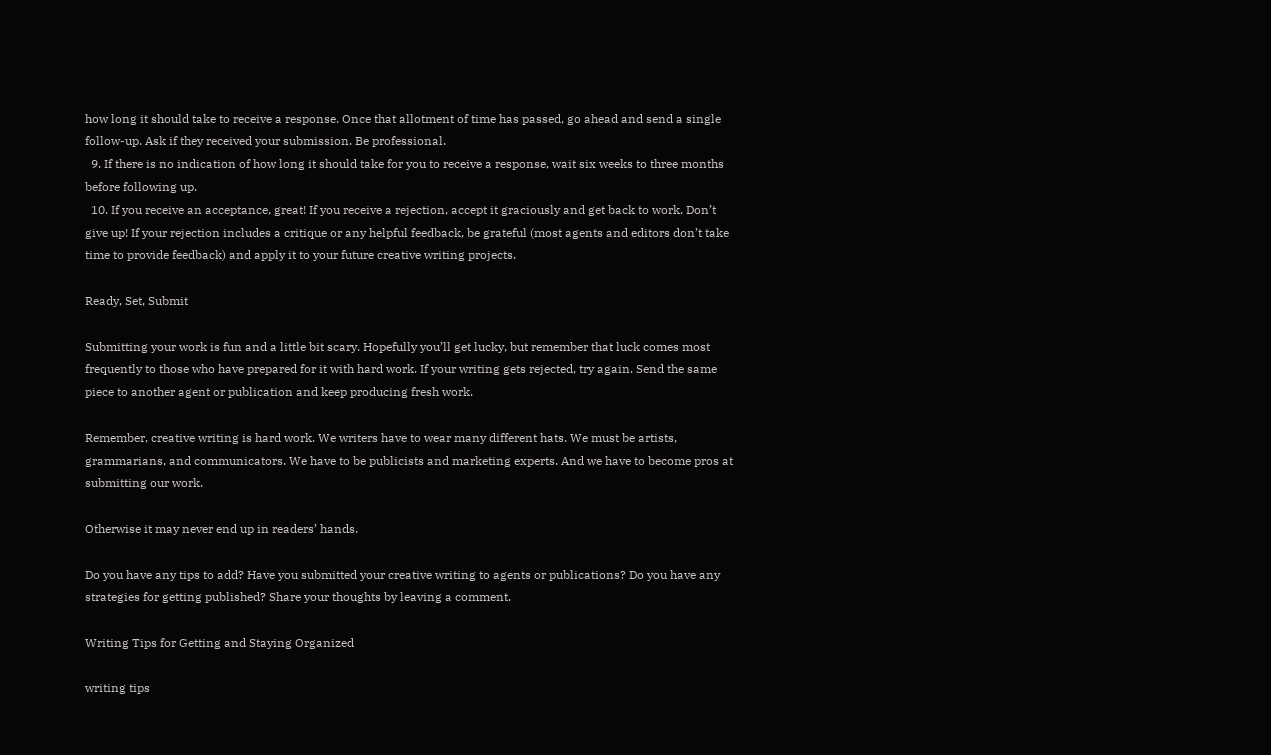how long it should take to receive a response. Once that allotment of time has passed, go ahead and send a single follow-up. Ask if they received your submission. Be professional.
  9. If there is no indication of how long it should take for you to receive a response, wait six weeks to three months before following up.
  10. If you receive an acceptance, great! If you receive a rejection, accept it graciously and get back to work. Don’t give up! If your rejection includes a critique or any helpful feedback, be grateful (most agents and editors don’t take time to provide feedback) and apply it to your future creative writing projects.

Ready, Set, Submit

Submitting your work is fun and a little bit scary. Hopefully you’ll get lucky, but remember that luck comes most frequently to those who have prepared for it with hard work. If your writing gets rejected, try again. Send the same piece to another agent or publication and keep producing fresh work.

Remember, creative writing is hard work. We writers have to wear many different hats. We must be artists, grammarians, and communicators. We have to be publicists and marketing experts. And we have to become pros at submitting our work.

Otherwise it may never end up in readers’ hands.

Do you have any tips to add? Have you submitted your creative writing to agents or publications? Do you have any strategies for getting published? Share your thoughts by leaving a comment.

Writing Tips for Getting and Staying Organized

writing tips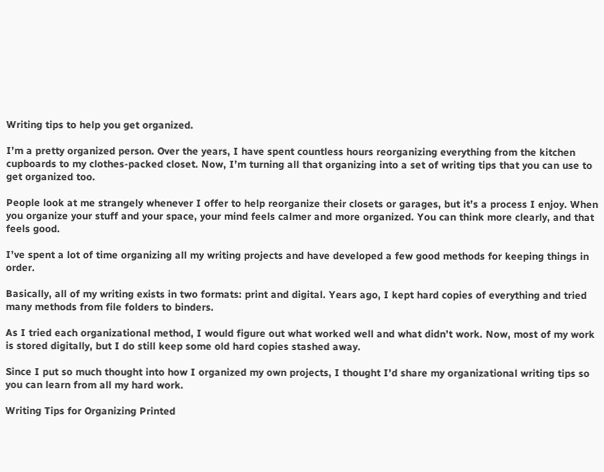Writing tips to help you get organized.

I’m a pretty organized person. Over the years, I have spent countless hours reorganizing everything from the kitchen cupboards to my clothes-packed closet. Now, I’m turning all that organizing into a set of writing tips that you can use to get organized too.

People look at me strangely whenever I offer to help reorganize their closets or garages, but it’s a process I enjoy. When you organize your stuff and your space, your mind feels calmer and more organized. You can think more clearly, and that feels good.

I’ve spent a lot of time organizing all my writing projects and have developed a few good methods for keeping things in order.

Basically, all of my writing exists in two formats: print and digital. Years ago, I kept hard copies of everything and tried many methods from file folders to binders.

As I tried each organizational method, I would figure out what worked well and what didn’t work. Now, most of my work is stored digitally, but I do still keep some old hard copies stashed away.

Since I put so much thought into how I organized my own projects, I thought I’d share my organizational writing tips so you can learn from all my hard work.

Writing Tips for Organizing Printed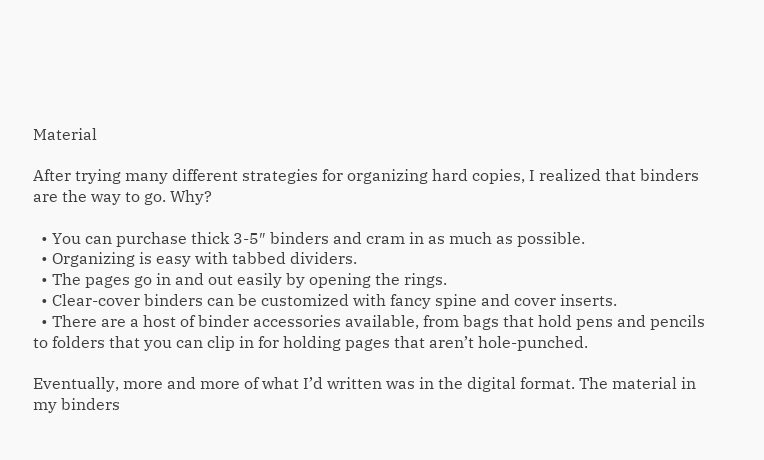Material

After trying many different strategies for organizing hard copies, I realized that binders are the way to go. Why?

  • You can purchase thick 3-5″ binders and cram in as much as possible.
  • Organizing is easy with tabbed dividers.
  • The pages go in and out easily by opening the rings.
  • Clear-cover binders can be customized with fancy spine and cover inserts.
  • There are a host of binder accessories available, from bags that hold pens and pencils to folders that you can clip in for holding pages that aren’t hole-punched.

Eventually, more and more of what I’d written was in the digital format. The material in my binders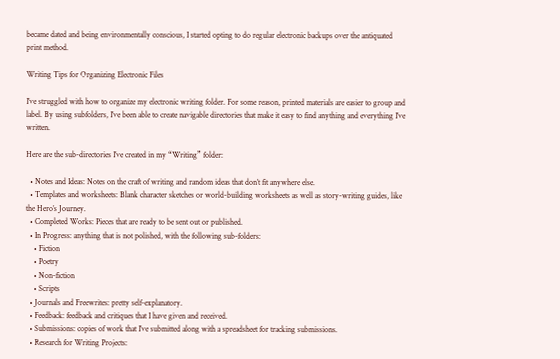became dated and being environmentally conscious, I started opting to do regular electronic backups over the antiquated print method.

Writing Tips for Organizing Electronic Files

I’ve struggled with how to organize my electronic writing folder. For some reason, printed materials are easier to group and label. By using subfolders, I’ve been able to create navigable directories that make it easy to find anything and everything I’ve written.

Here are the sub-directories I’ve created in my “Writing” folder:

  • Notes and Ideas: Notes on the craft of writing and random ideas that don’t fit anywhere else.
  • Templates and worksheets: Blank character sketches or world-building worksheets as well as story-writing guides, like the Hero’s Journey.
  • Completed Works: Pieces that are ready to be sent out or published.
  • In Progress: anything that is not polished, with the following sub-folders:
    • Fiction
    • Poetry
    • Non-fiction
    • Scripts
  • Journals and Freewrites: pretty self-explanatory.
  • Feedback: feedback and critiques that I have given and received.
  • Submissions: copies of work that I’ve submitted along with a spreadsheet for tracking submissions.
  • Research for Writing Projects: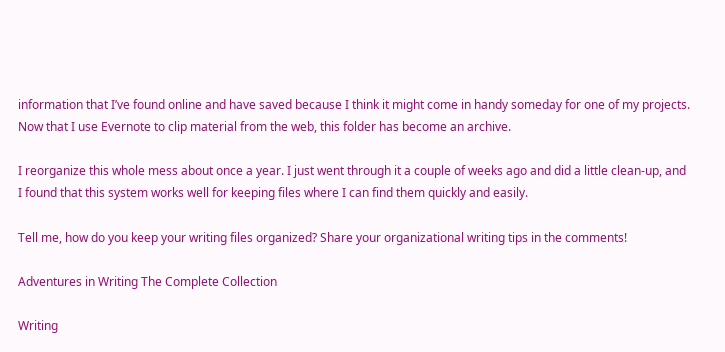information that I’ve found online and have saved because I think it might come in handy someday for one of my projects. Now that I use Evernote to clip material from the web, this folder has become an archive.

I reorganize this whole mess about once a year. I just went through it a couple of weeks ago and did a little clean-up, and I found that this system works well for keeping files where I can find them quickly and easily.

Tell me, how do you keep your writing files organized? Share your organizational writing tips in the comments!

Adventures in Writing The Complete Collection

Writing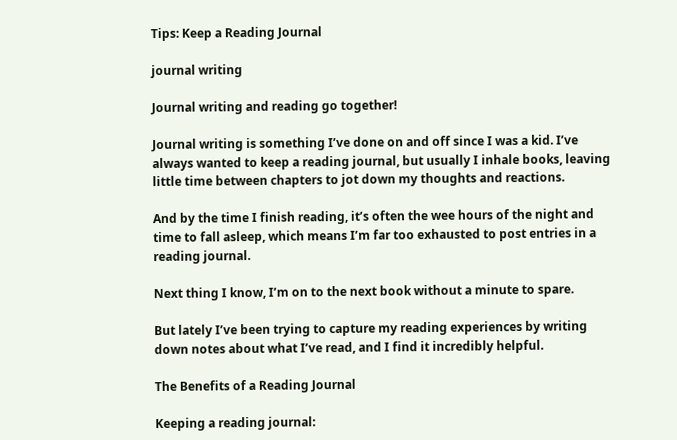Tips: Keep a Reading Journal

journal writing

Journal writing and reading go together!

Journal writing is something I’ve done on and off since I was a kid. I’ve always wanted to keep a reading journal, but usually I inhale books, leaving little time between chapters to jot down my thoughts and reactions.

And by the time I finish reading, it’s often the wee hours of the night and time to fall asleep, which means I’m far too exhausted to post entries in a reading journal.

Next thing I know, I’m on to the next book without a minute to spare.

But lately I’ve been trying to capture my reading experiences by writing down notes about what I’ve read, and I find it incredibly helpful.

The Benefits of a Reading Journal

Keeping a reading journal: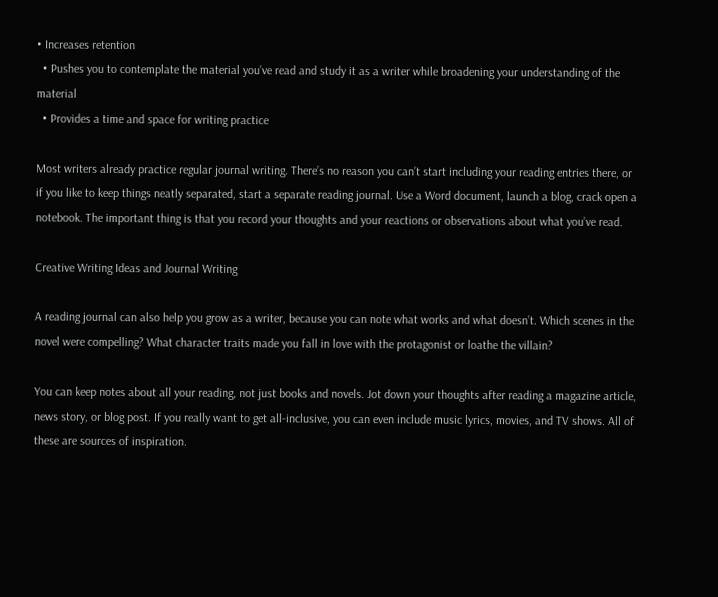• Increases retention
  • Pushes you to contemplate the material you’ve read and study it as a writer while broadening your understanding of the material
  • Provides a time and space for writing practice

Most writers already practice regular journal writing. There’s no reason you can’t start including your reading entries there, or if you like to keep things neatly separated, start a separate reading journal. Use a Word document, launch a blog, crack open a notebook. The important thing is that you record your thoughts and your reactions or observations about what you’ve read.

Creative Writing Ideas and Journal Writing

A reading journal can also help you grow as a writer, because you can note what works and what doesn’t. Which scenes in the novel were compelling? What character traits made you fall in love with the protagonist or loathe the villain?

You can keep notes about all your reading, not just books and novels. Jot down your thoughts after reading a magazine article, news story, or blog post. If you really want to get all-inclusive, you can even include music lyrics, movies, and TV shows. All of these are sources of inspiration.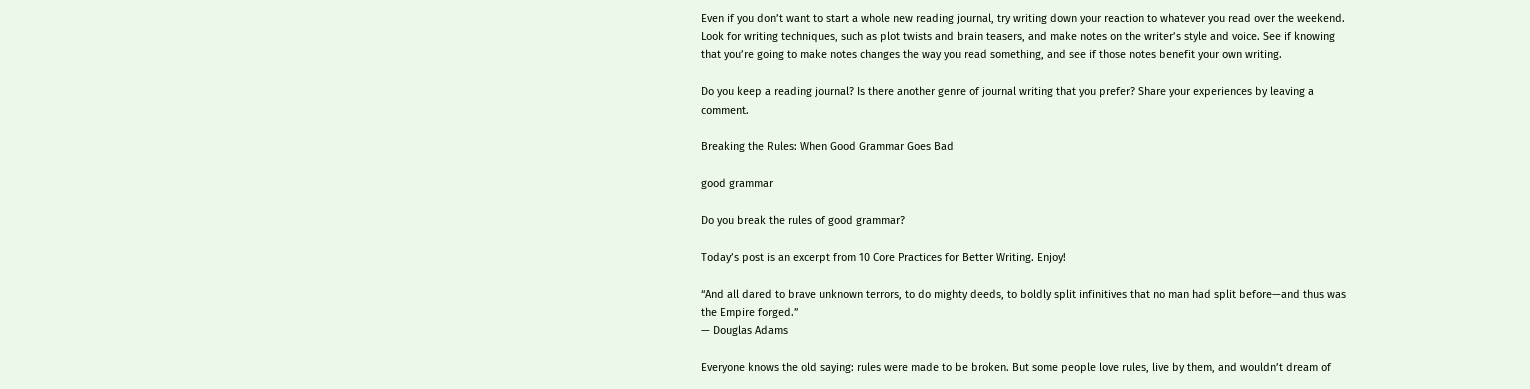Even if you don’t want to start a whole new reading journal, try writing down your reaction to whatever you read over the weekend. Look for writing techniques, such as plot twists and brain teasers, and make notes on the writer’s style and voice. See if knowing that you’re going to make notes changes the way you read something, and see if those notes benefit your own writing.

Do you keep a reading journal? Is there another genre of journal writing that you prefer? Share your experiences by leaving a comment.

Breaking the Rules: When Good Grammar Goes Bad

good grammar

Do you break the rules of good grammar?

Today’s post is an excerpt from 10 Core Practices for Better Writing. Enjoy!

“And all dared to brave unknown terrors, to do mighty deeds, to boldly split infinitives that no man had split before—and thus was the Empire forged.”
— Douglas Adams

Everyone knows the old saying: rules were made to be broken. But some people love rules, live by them, and wouldn’t dream of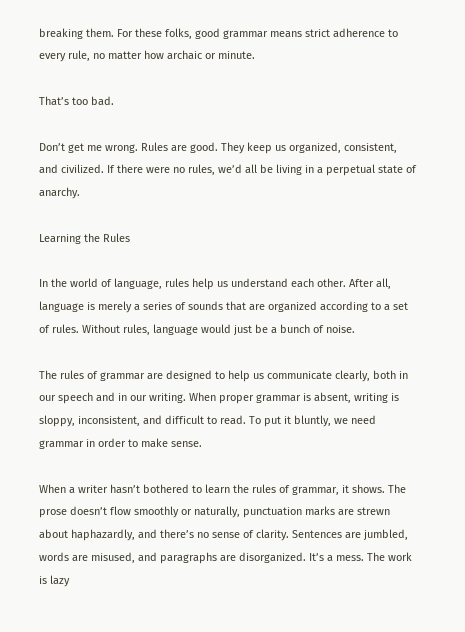breaking them. For these folks, good grammar means strict adherence to every rule, no matter how archaic or minute.

That’s too bad.

Don’t get me wrong. Rules are good. They keep us organized, consistent, and civilized. If there were no rules, we’d all be living in a perpetual state of anarchy.

Learning the Rules

In the world of language, rules help us understand each other. After all, language is merely a series of sounds that are organized according to a set of rules. Without rules, language would just be a bunch of noise.

The rules of grammar are designed to help us communicate clearly, both in our speech and in our writing. When proper grammar is absent, writing is sloppy, inconsistent, and difficult to read. To put it bluntly, we need grammar in order to make sense.

When a writer hasn’t bothered to learn the rules of grammar, it shows. The prose doesn’t flow smoothly or naturally, punctuation marks are strewn about haphazardly, and there’s no sense of clarity. Sentences are jumbled, words are misused, and paragraphs are disorganized. It’s a mess. The work is lazy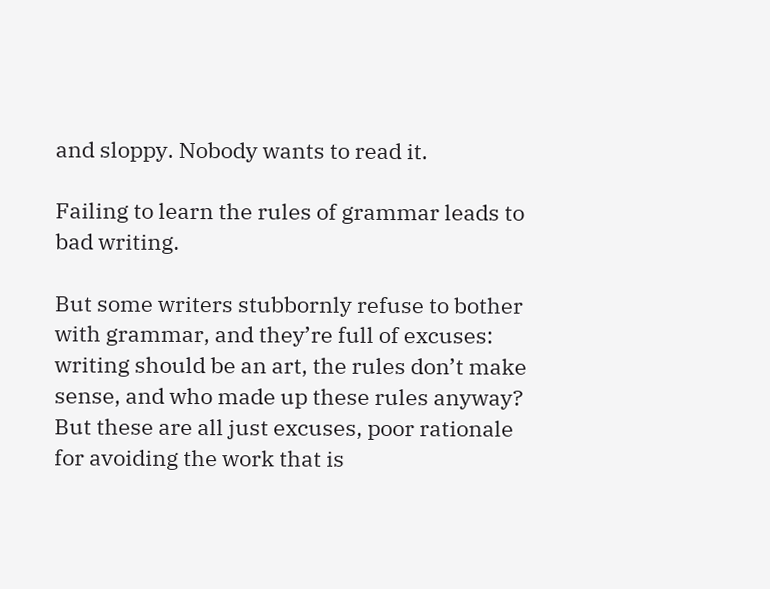and sloppy. Nobody wants to read it.

Failing to learn the rules of grammar leads to bad writing.

But some writers stubbornly refuse to bother with grammar, and they’re full of excuses: writing should be an art, the rules don’t make sense, and who made up these rules anyway? But these are all just excuses, poor rationale for avoiding the work that is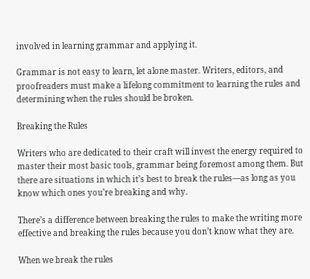involved in learning grammar and applying it.

Grammar is not easy to learn, let alone master. Writers, editors, and proofreaders must make a lifelong commitment to learning the rules and determining when the rules should be broken.

Breaking the Rules

Writers who are dedicated to their craft will invest the energy required to master their most basic tools, grammar being foremost among them. But there are situations in which it’s best to break the rules—as long as you know which ones you’re breaking and why.

There’s a difference between breaking the rules to make the writing more effective and breaking the rules because you don’t know what they are.

When we break the rules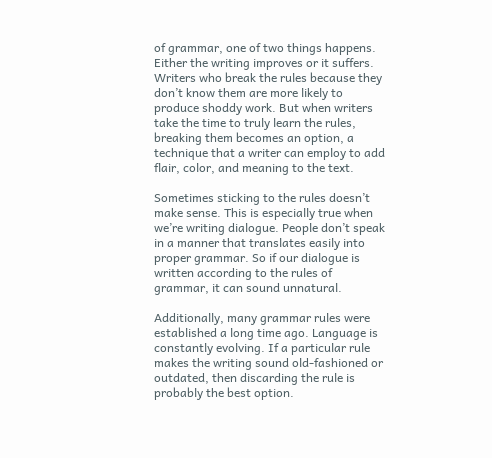of grammar, one of two things happens. Either the writing improves or it suffers. Writers who break the rules because they don’t know them are more likely to produce shoddy work. But when writers take the time to truly learn the rules, breaking them becomes an option, a technique that a writer can employ to add flair, color, and meaning to the text.

Sometimes sticking to the rules doesn’t make sense. This is especially true when we’re writing dialogue. People don’t speak in a manner that translates easily into proper grammar. So if our dialogue is written according to the rules of grammar, it can sound unnatural.

Additionally, many grammar rules were established a long time ago. Language is constantly evolving. If a particular rule makes the writing sound old-fashioned or outdated, then discarding the rule is probably the best option.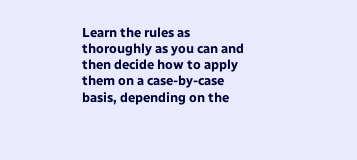Learn the rules as thoroughly as you can and then decide how to apply them on a case-by-case basis, depending on the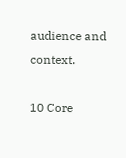audience and context.

10 Core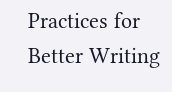Practices for Better Writing